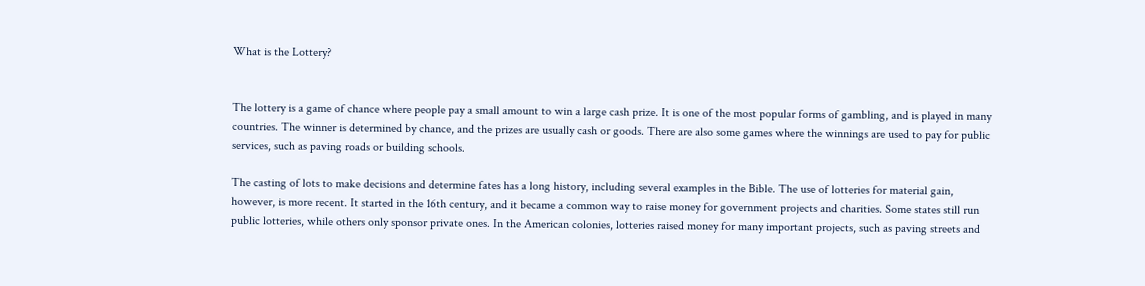What is the Lottery?


The lottery is a game of chance where people pay a small amount to win a large cash prize. It is one of the most popular forms of gambling, and is played in many countries. The winner is determined by chance, and the prizes are usually cash or goods. There are also some games where the winnings are used to pay for public services, such as paving roads or building schools.

The casting of lots to make decisions and determine fates has a long history, including several examples in the Bible. The use of lotteries for material gain, however, is more recent. It started in the 16th century, and it became a common way to raise money for government projects and charities. Some states still run public lotteries, while others only sponsor private ones. In the American colonies, lotteries raised money for many important projects, such as paving streets and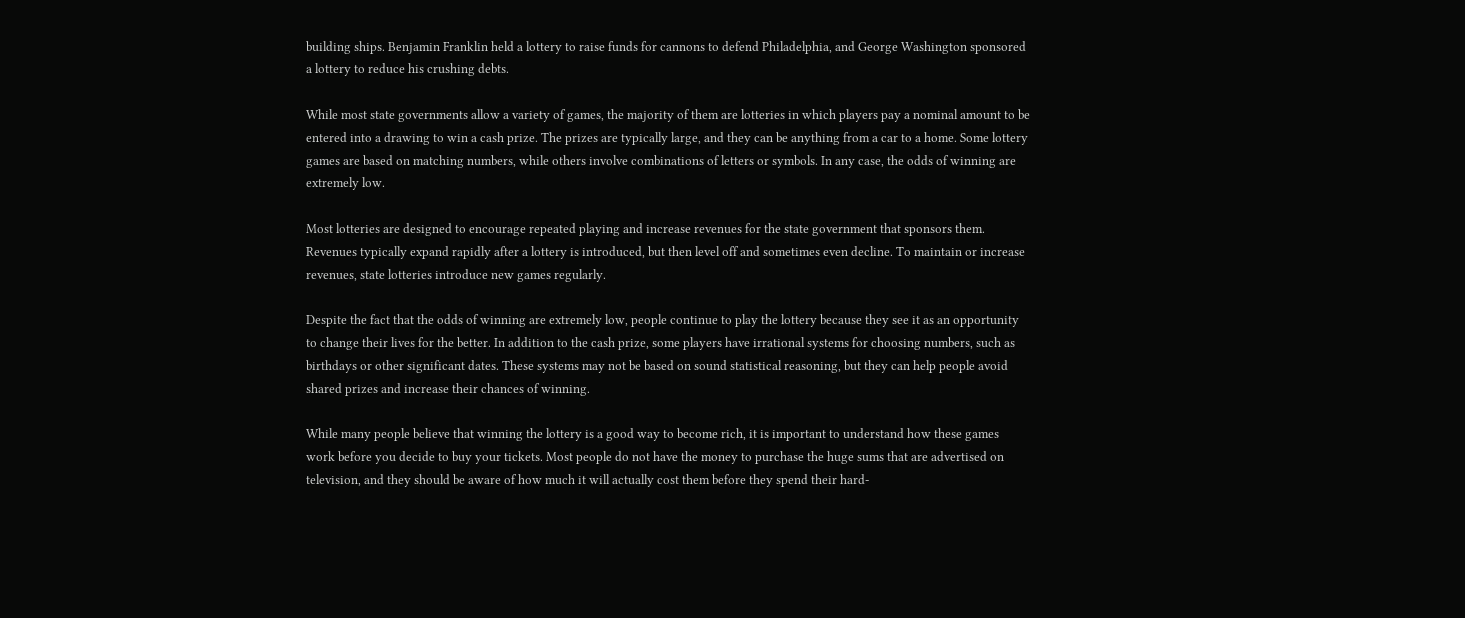building ships. Benjamin Franklin held a lottery to raise funds for cannons to defend Philadelphia, and George Washington sponsored a lottery to reduce his crushing debts.

While most state governments allow a variety of games, the majority of them are lotteries in which players pay a nominal amount to be entered into a drawing to win a cash prize. The prizes are typically large, and they can be anything from a car to a home. Some lottery games are based on matching numbers, while others involve combinations of letters or symbols. In any case, the odds of winning are extremely low.

Most lotteries are designed to encourage repeated playing and increase revenues for the state government that sponsors them. Revenues typically expand rapidly after a lottery is introduced, but then level off and sometimes even decline. To maintain or increase revenues, state lotteries introduce new games regularly.

Despite the fact that the odds of winning are extremely low, people continue to play the lottery because they see it as an opportunity to change their lives for the better. In addition to the cash prize, some players have irrational systems for choosing numbers, such as birthdays or other significant dates. These systems may not be based on sound statistical reasoning, but they can help people avoid shared prizes and increase their chances of winning.

While many people believe that winning the lottery is a good way to become rich, it is important to understand how these games work before you decide to buy your tickets. Most people do not have the money to purchase the huge sums that are advertised on television, and they should be aware of how much it will actually cost them before they spend their hard-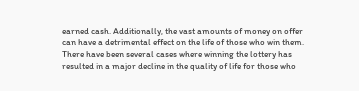earned cash. Additionally, the vast amounts of money on offer can have a detrimental effect on the life of those who win them. There have been several cases where winning the lottery has resulted in a major decline in the quality of life for those who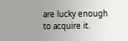are lucky enough to acquire it.